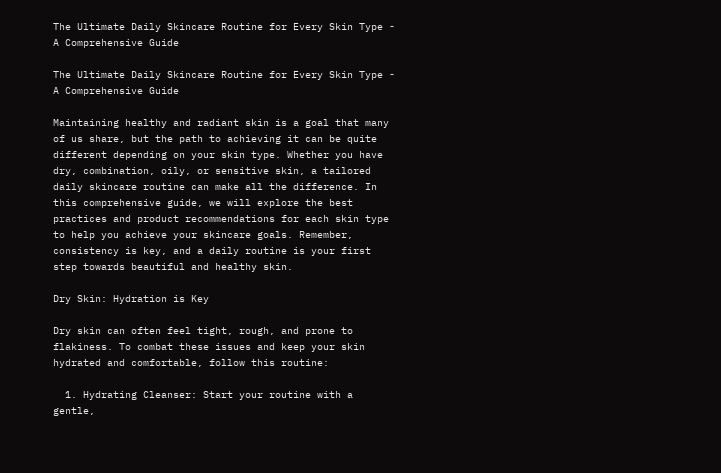The Ultimate Daily Skincare Routine for Every Skin Type - A Comprehensive Guide

The Ultimate Daily Skincare Routine for Every Skin Type - A Comprehensive Guide

Maintaining healthy and radiant skin is a goal that many of us share, but the path to achieving it can be quite different depending on your skin type. Whether you have dry, combination, oily, or sensitive skin, a tailored daily skincare routine can make all the difference. In this comprehensive guide, we will explore the best practices and product recommendations for each skin type to help you achieve your skincare goals. Remember, consistency is key, and a daily routine is your first step towards beautiful and healthy skin.

Dry Skin: Hydration is Key

Dry skin can often feel tight, rough, and prone to flakiness. To combat these issues and keep your skin hydrated and comfortable, follow this routine:

  1. Hydrating Cleanser: Start your routine with a gentle,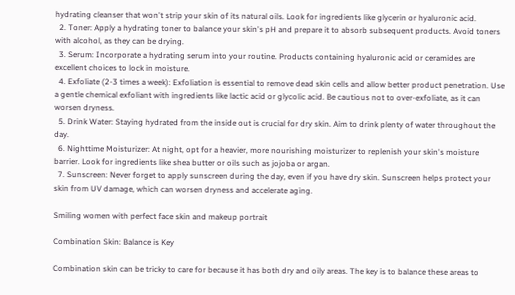hydrating cleanser that won't strip your skin of its natural oils. Look for ingredients like glycerin or hyaluronic acid.
  2. Toner: Apply a hydrating toner to balance your skin's pH and prepare it to absorb subsequent products. Avoid toners with alcohol, as they can be drying.
  3. Serum: Incorporate a hydrating serum into your routine. Products containing hyaluronic acid or ceramides are excellent choices to lock in moisture.
  4. Exfoliate (2-3 times a week): Exfoliation is essential to remove dead skin cells and allow better product penetration. Use a gentle chemical exfoliant with ingredients like lactic acid or glycolic acid. Be cautious not to over-exfoliate, as it can worsen dryness.
  5. Drink Water: Staying hydrated from the inside out is crucial for dry skin. Aim to drink plenty of water throughout the day.
  6. Nighttime Moisturizer: At night, opt for a heavier, more nourishing moisturizer to replenish your skin's moisture barrier. Look for ingredients like shea butter or oils such as jojoba or argan.
  7. Sunscreen: Never forget to apply sunscreen during the day, even if you have dry skin. Sunscreen helps protect your skin from UV damage, which can worsen dryness and accelerate aging.

Smiling women with perfect face skin and makeup portrait

Combination Skin: Balance is Key

Combination skin can be tricky to care for because it has both dry and oily areas. The key is to balance these areas to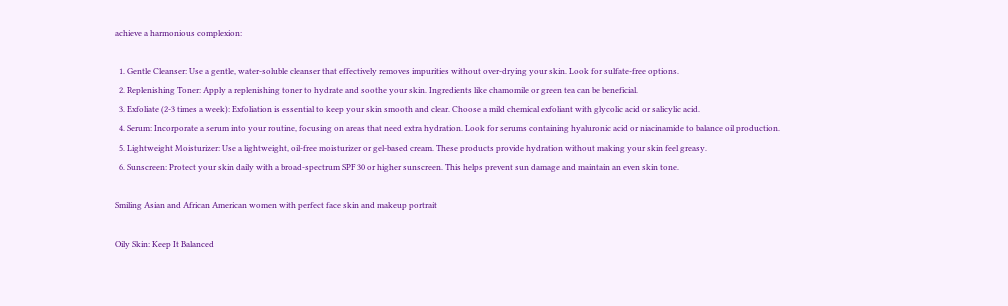achieve a harmonious complexion:

  1. Gentle Cleanser: Use a gentle, water-soluble cleanser that effectively removes impurities without over-drying your skin. Look for sulfate-free options.
  2. Replenishing Toner: Apply a replenishing toner to hydrate and soothe your skin. Ingredients like chamomile or green tea can be beneficial.
  3. Exfoliate (2-3 times a week): Exfoliation is essential to keep your skin smooth and clear. Choose a mild chemical exfoliant with glycolic acid or salicylic acid.
  4. Serum: Incorporate a serum into your routine, focusing on areas that need extra hydration. Look for serums containing hyaluronic acid or niacinamide to balance oil production.
  5. Lightweight Moisturizer: Use a lightweight, oil-free moisturizer or gel-based cream. These products provide hydration without making your skin feel greasy.
  6. Sunscreen: Protect your skin daily with a broad-spectrum SPF 30 or higher sunscreen. This helps prevent sun damage and maintain an even skin tone.

Smiling Asian and African American women with perfect face skin and makeup portrait

Oily Skin: Keep It Balanced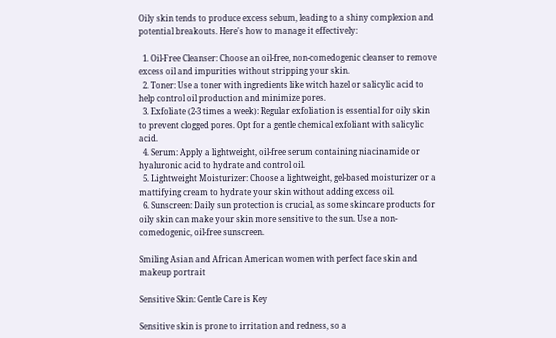Oily skin tends to produce excess sebum, leading to a shiny complexion and potential breakouts. Here's how to manage it effectively:

  1. Oil-Free Cleanser: Choose an oil-free, non-comedogenic cleanser to remove excess oil and impurities without stripping your skin.
  2. Toner: Use a toner with ingredients like witch hazel or salicylic acid to help control oil production and minimize pores.
  3. Exfoliate (2-3 times a week): Regular exfoliation is essential for oily skin to prevent clogged pores. Opt for a gentle chemical exfoliant with salicylic acid.
  4. Serum: Apply a lightweight, oil-free serum containing niacinamide or hyaluronic acid to hydrate and control oil.
  5. Lightweight Moisturizer: Choose a lightweight, gel-based moisturizer or a mattifying cream to hydrate your skin without adding excess oil.
  6. Sunscreen: Daily sun protection is crucial, as some skincare products for oily skin can make your skin more sensitive to the sun. Use a non-comedogenic, oil-free sunscreen.

Smiling Asian and African American women with perfect face skin and makeup portrait

Sensitive Skin: Gentle Care is Key

Sensitive skin is prone to irritation and redness, so a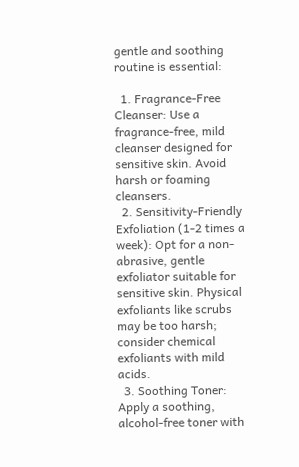gentle and soothing routine is essential:

  1. Fragrance-Free Cleanser: Use a fragrance-free, mild cleanser designed for sensitive skin. Avoid harsh or foaming cleansers.
  2. Sensitivity-Friendly Exfoliation (1-2 times a week): Opt for a non-abrasive, gentle exfoliator suitable for sensitive skin. Physical exfoliants like scrubs may be too harsh; consider chemical exfoliants with mild acids.
  3. Soothing Toner: Apply a soothing, alcohol-free toner with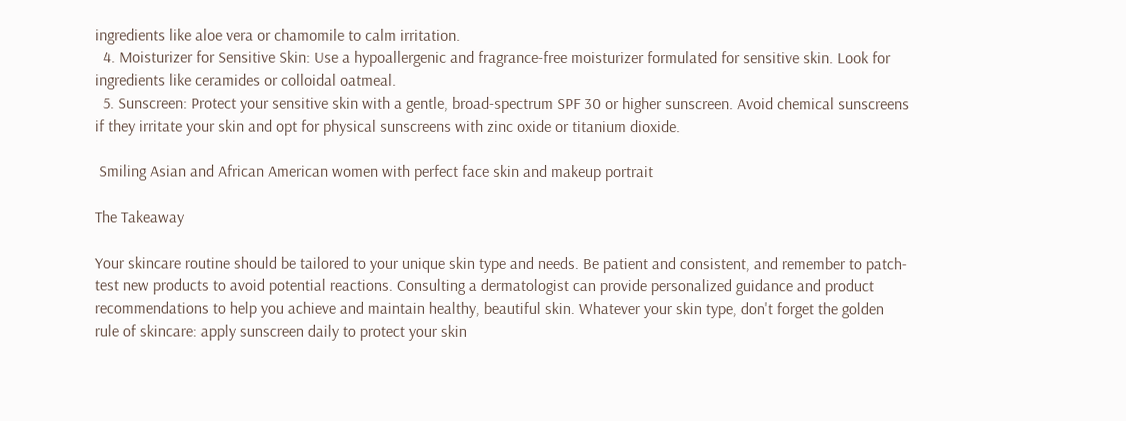ingredients like aloe vera or chamomile to calm irritation.
  4. Moisturizer for Sensitive Skin: Use a hypoallergenic and fragrance-free moisturizer formulated for sensitive skin. Look for ingredients like ceramides or colloidal oatmeal.
  5. Sunscreen: Protect your sensitive skin with a gentle, broad-spectrum SPF 30 or higher sunscreen. Avoid chemical sunscreens if they irritate your skin and opt for physical sunscreens with zinc oxide or titanium dioxide.

 Smiling Asian and African American women with perfect face skin and makeup portrait

The Takeaway

Your skincare routine should be tailored to your unique skin type and needs. Be patient and consistent, and remember to patch-test new products to avoid potential reactions. Consulting a dermatologist can provide personalized guidance and product recommendations to help you achieve and maintain healthy, beautiful skin. Whatever your skin type, don't forget the golden rule of skincare: apply sunscreen daily to protect your skin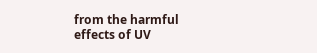from the harmful effects of UV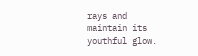rays and maintain its youthful glow.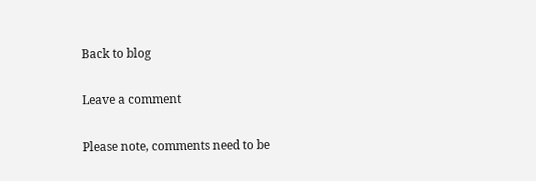Back to blog

Leave a comment

Please note, comments need to be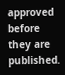approved before they are published.